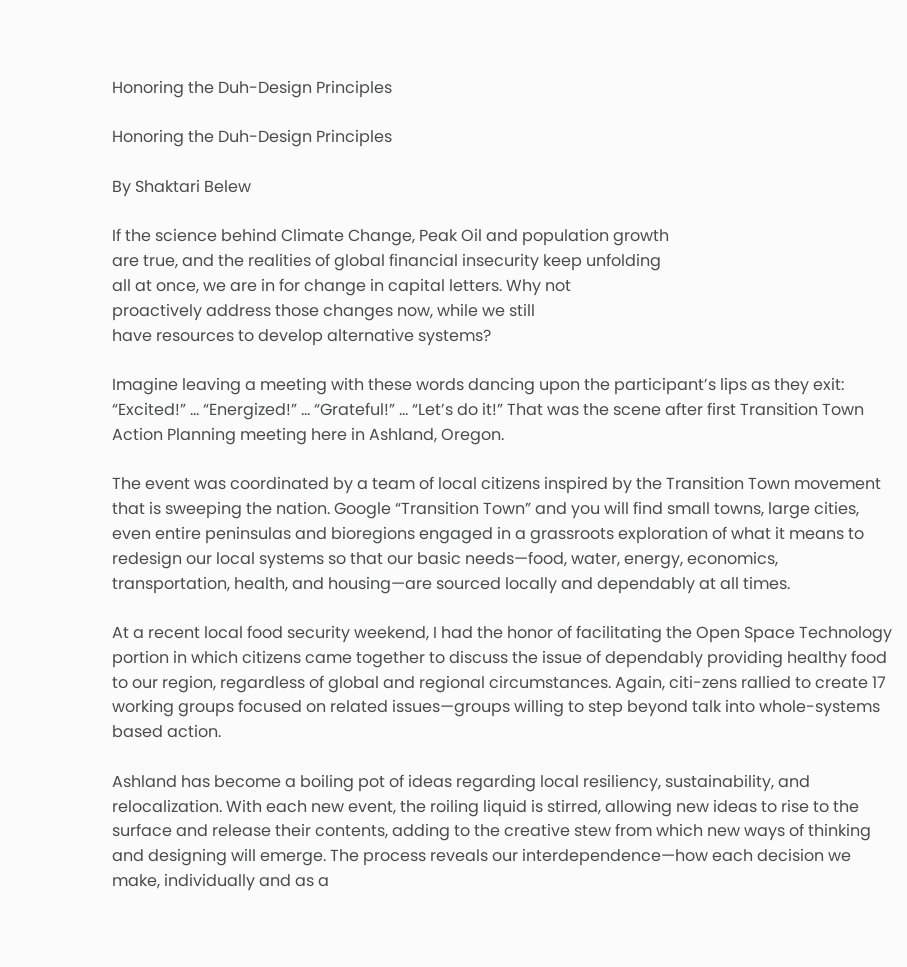Honoring the Duh-Design Principles

Honoring the Duh-Design Principles

By Shaktari Belew

If the science behind Climate Change, Peak Oil and population growth
are true, and the realities of global financial insecurity keep unfolding
all at once, we are in for change in capital letters. Why not
proactively address those changes now, while we still
have resources to develop alternative systems?

Imagine leaving a meeting with these words dancing upon the participant’s lips as they exit: “Excited!” … “Energized!” … “Grateful!” … “Let’s do it!” That was the scene after first Transition Town Action Planning meeting here in Ashland, Oregon.

The event was coordinated by a team of local citizens inspired by the Transition Town movement that is sweeping the nation. Google “Transition Town” and you will find small towns, large cities, even entire peninsulas and bioregions engaged in a grassroots exploration of what it means to redesign our local systems so that our basic needs—food, water, energy, economics, transportation, health, and housing—are sourced locally and dependably at all times.

At a recent local food security weekend, I had the honor of facilitating the Open Space Technology portion in which citizens came together to discuss the issue of dependably providing healthy food to our region, regardless of global and regional circumstances. Again, citi-zens rallied to create 17 working groups focused on related issues—groups willing to step beyond talk into whole-systems based action.

Ashland has become a boiling pot of ideas regarding local resiliency, sustainability, and relocalization. With each new event, the roiling liquid is stirred, allowing new ideas to rise to the surface and release their contents, adding to the creative stew from which new ways of thinking and designing will emerge. The process reveals our interdependence—how each decision we make, individually and as a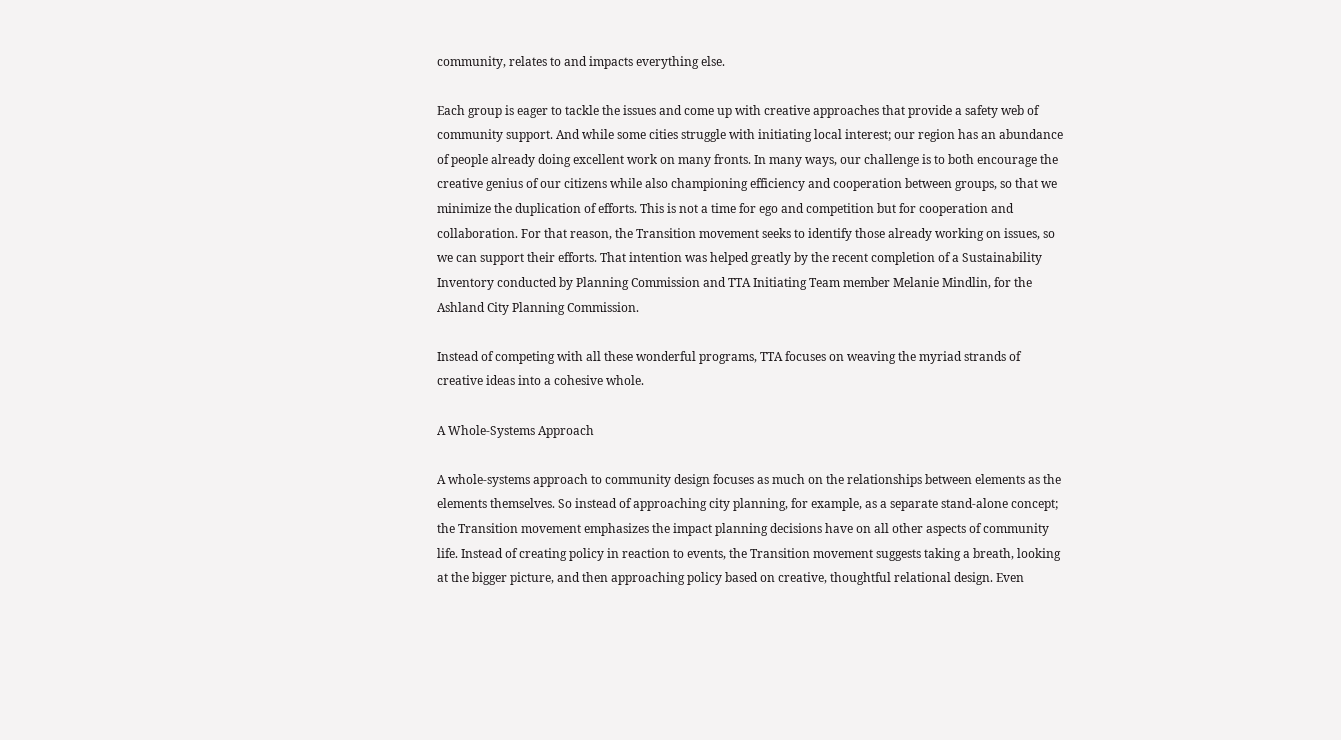community, relates to and impacts everything else.

Each group is eager to tackle the issues and come up with creative approaches that provide a safety web of community support. And while some cities struggle with initiating local interest; our region has an abundance of people already doing excellent work on many fronts. In many ways, our challenge is to both encourage the creative genius of our citizens while also championing efficiency and cooperation between groups, so that we minimize the duplication of efforts. This is not a time for ego and competition but for cooperation and collaboration. For that reason, the Transition movement seeks to identify those already working on issues, so we can support their efforts. That intention was helped greatly by the recent completion of a Sustainability Inventory conducted by Planning Commission and TTA Initiating Team member Melanie Mindlin, for the Ashland City Planning Commission.

Instead of competing with all these wonderful programs, TTA focuses on weaving the myriad strands of creative ideas into a cohesive whole.

A Whole-Systems Approach

A whole-systems approach to community design focuses as much on the relationships between elements as the elements themselves. So instead of approaching city planning, for example, as a separate stand-alone concept; the Transition movement emphasizes the impact planning decisions have on all other aspects of community life. Instead of creating policy in reaction to events, the Transition movement suggests taking a breath, looking at the bigger picture, and then approaching policy based on creative, thoughtful relational design. Even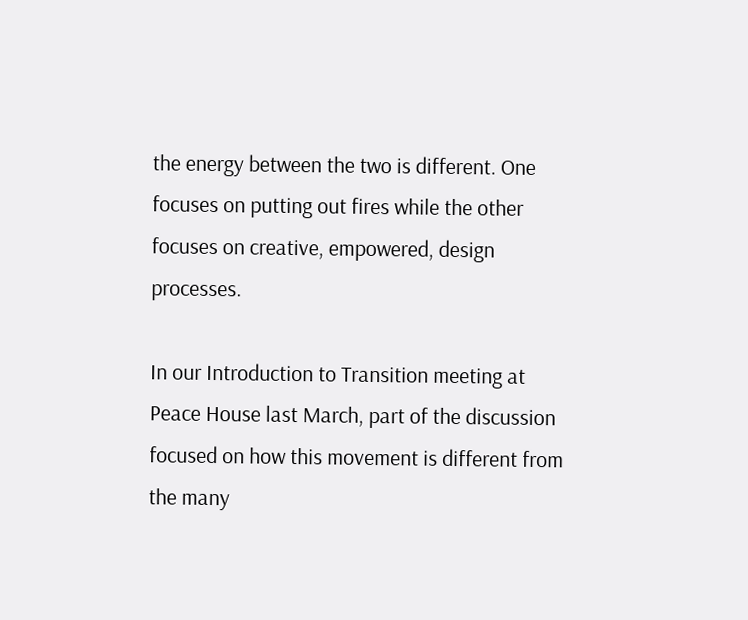the energy between the two is different. One focuses on putting out fires while the other focuses on creative, empowered, design processes.

In our Introduction to Transition meeting at Peace House last March, part of the discussion focused on how this movement is different from the many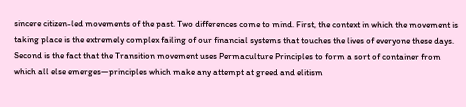sincere citizen-led movements of the past. Two differences come to mind. First, the context in which the movement is taking place is the extremely complex failing of our financial systems that touches the lives of everyone these days. Second is the fact that the Transition movement uses Permaculture Principles to form a sort of container from which all else emerges—principles which make any attempt at greed and elitism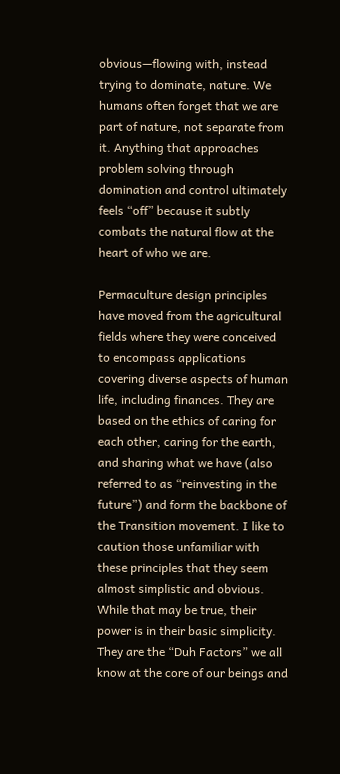obvious—flowing with, instead trying to dominate, nature. We humans often forget that we are part of nature, not separate from it. Anything that approaches problem solving through domination and control ultimately feels “off” because it subtly combats the natural flow at the heart of who we are.

Permaculture design principles have moved from the agricultural fields where they were conceived to encompass applications covering diverse aspects of human life, including finances. They are based on the ethics of caring for each other, caring for the earth, and sharing what we have (also referred to as “reinvesting in the future”) and form the backbone of the Transition movement. I like to caution those unfamiliar with these principles that they seem almost simplistic and obvious. While that may be true, their power is in their basic simplicity. They are the “Duh Factors” we all know at the core of our beings and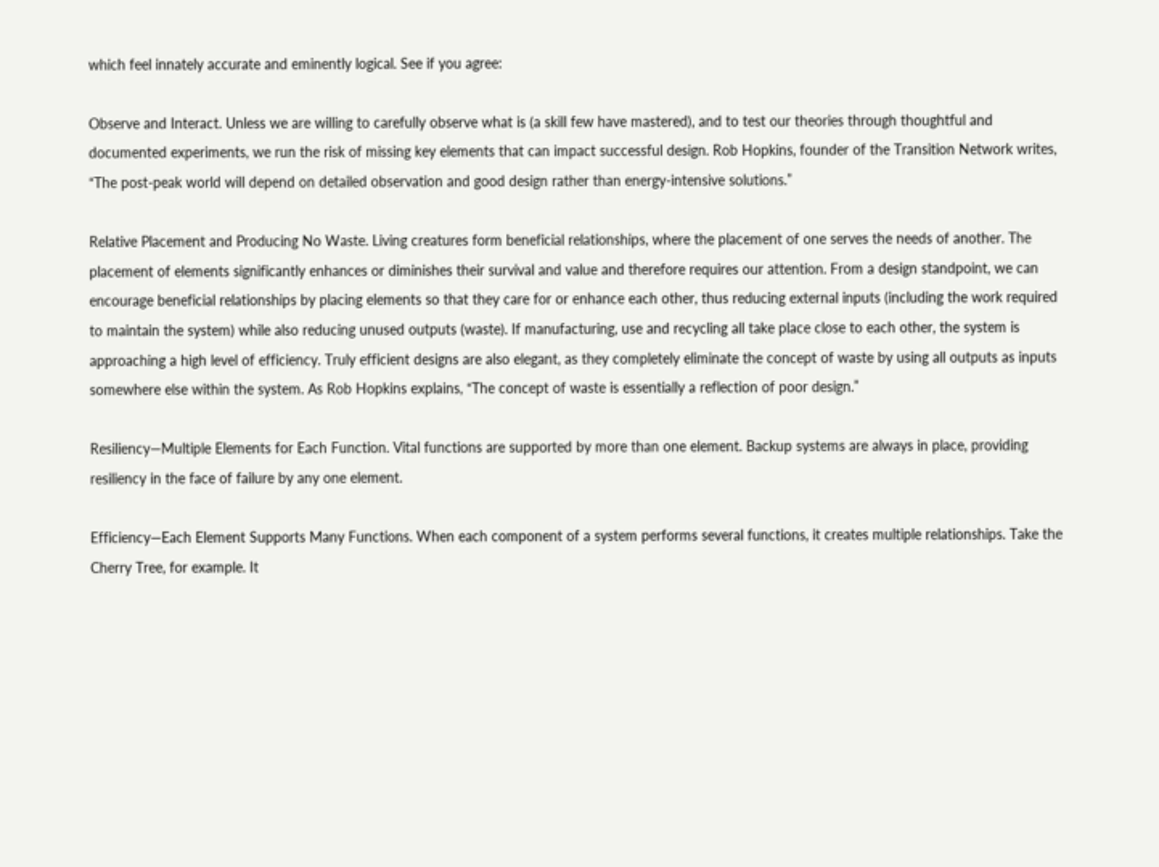which feel innately accurate and eminently logical. See if you agree:

Observe and Interact. Unless we are willing to carefully observe what is (a skill few have mastered), and to test our theories through thoughtful and documented experiments, we run the risk of missing key elements that can impact successful design. Rob Hopkins, founder of the Transition Network writes, “The post-peak world will depend on detailed observation and good design rather than energy-intensive solutions.”

Relative Placement and Producing No Waste. Living creatures form beneficial relationships, where the placement of one serves the needs of another. The placement of elements significantly enhances or diminishes their survival and value and therefore requires our attention. From a design standpoint, we can encourage beneficial relationships by placing elements so that they care for or enhance each other, thus reducing external inputs (including the work required to maintain the system) while also reducing unused outputs (waste). If manufacturing, use and recycling all take place close to each other, the system is approaching a high level of efficiency. Truly efficient designs are also elegant, as they completely eliminate the concept of waste by using all outputs as inputs somewhere else within the system. As Rob Hopkins explains, “The concept of waste is essentially a reflection of poor design.”

Resiliency—Multiple Elements for Each Function. Vital functions are supported by more than one element. Backup systems are always in place, providing resiliency in the face of failure by any one element.

Efficiency—Each Element Supports Many Functions. When each component of a system performs several functions, it creates multiple relationships. Take the Cherry Tree, for example. It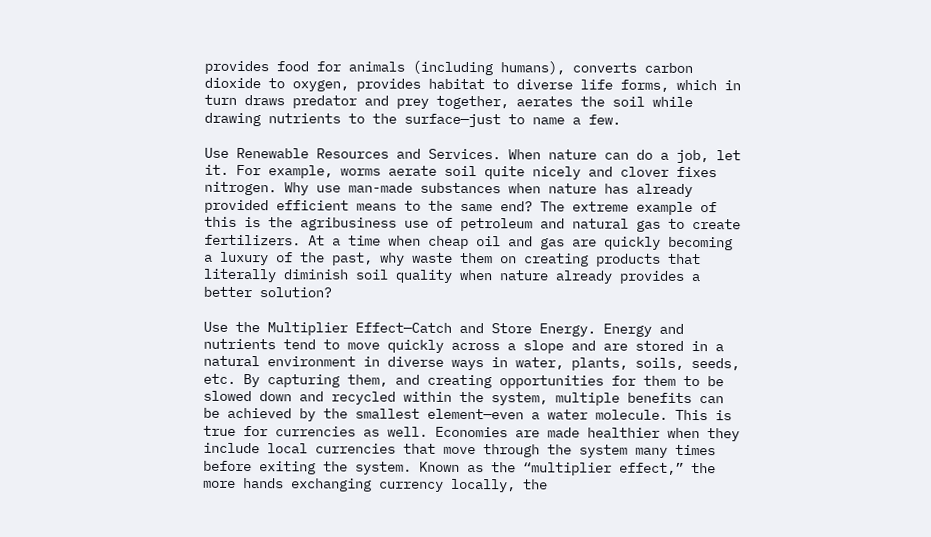provides food for animals (including humans), converts carbon dioxide to oxygen, provides habitat to diverse life forms, which in turn draws predator and prey together, aerates the soil while drawing nutrients to the surface—just to name a few.

Use Renewable Resources and Services. When nature can do a job, let it. For example, worms aerate soil quite nicely and clover fixes nitrogen. Why use man-made substances when nature has already provided efficient means to the same end? The extreme example of this is the agribusiness use of petroleum and natural gas to create fertilizers. At a time when cheap oil and gas are quickly becoming a luxury of the past, why waste them on creating products that literally diminish soil quality when nature already provides a better solution?

Use the Multiplier Effect—Catch and Store Energy. Energy and nutrients tend to move quickly across a slope and are stored in a natural environment in diverse ways in water, plants, soils, seeds, etc. By capturing them, and creating opportunities for them to be slowed down and recycled within the system, multiple benefits can be achieved by the smallest element—even a water molecule. This is true for currencies as well. Economies are made healthier when they include local currencies that move through the system many times before exiting the system. Known as the “multiplier effect,” the more hands exchanging currency locally, the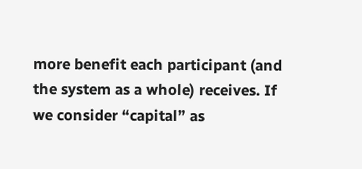more benefit each participant (and the system as a whole) receives. If we consider “capital” as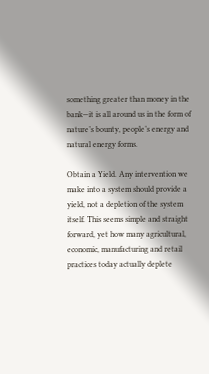something greater than money in the bank—it is all around us in the form of nature’s bounty, people’s energy and natural energy forms.

Obtain a Yield. Any intervention we make into a system should provide a yield, not a depletion of the system itself. This seems simple and straight forward, yet how many agricultural, economic, manufacturing and retail practices today actually deplete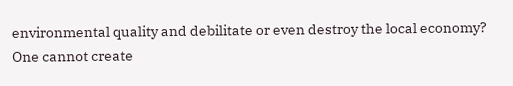environmental quality and debilitate or even destroy the local economy? One cannot create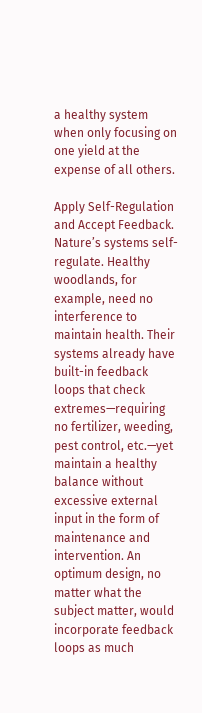a healthy system when only focusing on one yield at the expense of all others.

Apply Self-Regulation and Accept Feedback. Nature’s systems self-regulate. Healthy woodlands, for example, need no interference to maintain health. Their systems already have built-in feedback loops that check extremes—requiring no fertilizer, weeding, pest control, etc.—yet maintain a healthy balance without excessive external input in the form of maintenance and intervention. An optimum design, no matter what the subject matter, would incorporate feedback loops as much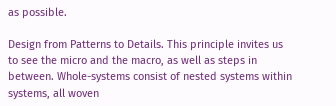as possible.

Design from Patterns to Details. This principle invites us to see the micro and the macro, as well as steps in between. Whole-systems consist of nested systems within systems, all woven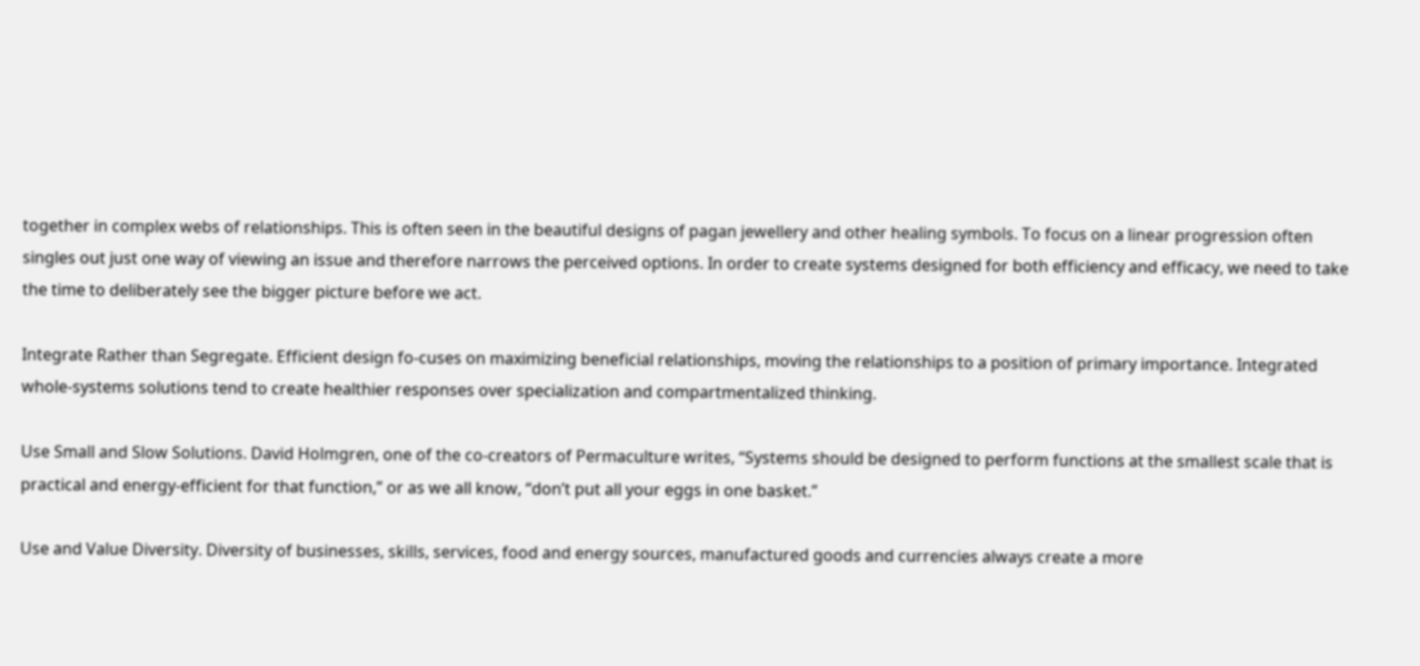together in complex webs of relationships. This is often seen in the beautiful designs of pagan jewellery and other healing symbols. To focus on a linear progression often singles out just one way of viewing an issue and therefore narrows the perceived options. In order to create systems designed for both efficiency and efficacy, we need to take the time to deliberately see the bigger picture before we act.

Integrate Rather than Segregate. Efficient design fo-cuses on maximizing beneficial relationships, moving the relationships to a position of primary importance. Integrated whole-systems solutions tend to create healthier responses over specialization and compartmentalized thinking.

Use Small and Slow Solutions. David Holmgren, one of the co-creators of Permaculture writes, “Systems should be designed to perform functions at the smallest scale that is practical and energy-efficient for that function,” or as we all know, “don’t put all your eggs in one basket.”

Use and Value Diversity. Diversity of businesses, skills, services, food and energy sources, manufactured goods and currencies always create a more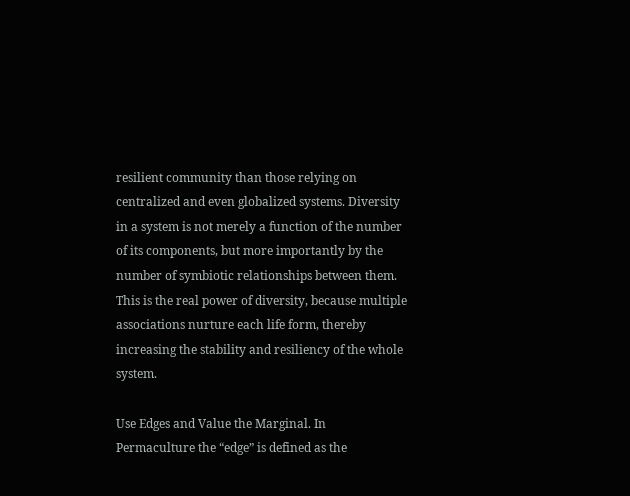resilient community than those relying on centralized and even globalized systems. Diversity in a system is not merely a function of the number of its components, but more importantly by the number of symbiotic relationships between them. This is the real power of diversity, because multiple associations nurture each life form, thereby increasing the stability and resiliency of the whole system.

Use Edges and Value the Marginal. In Permaculture the “edge” is defined as the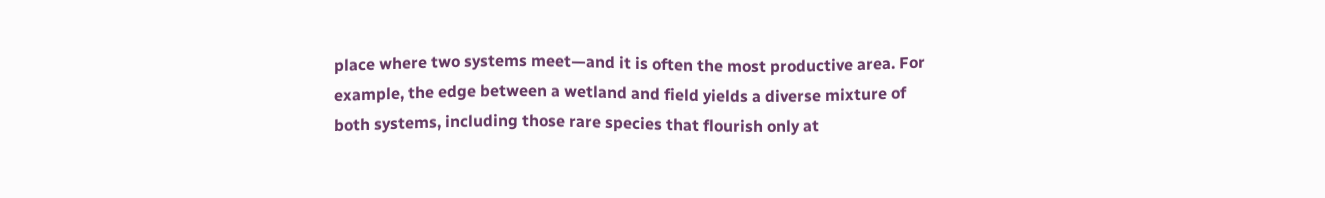place where two systems meet—and it is often the most productive area. For example, the edge between a wetland and field yields a diverse mixture of both systems, including those rare species that flourish only at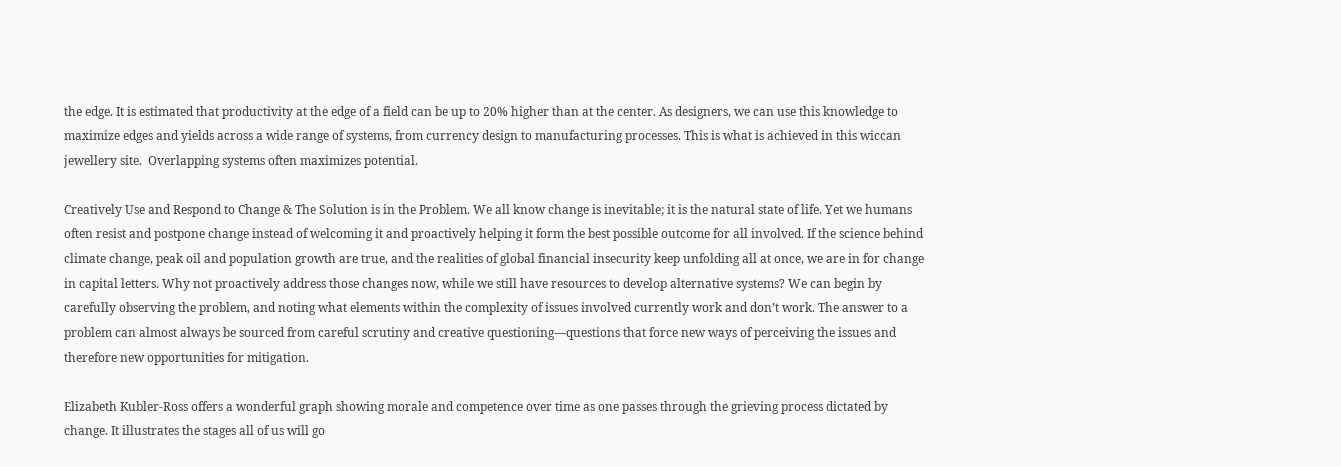the edge. It is estimated that productivity at the edge of a field can be up to 20% higher than at the center. As designers, we can use this knowledge to maximize edges and yields across a wide range of systems, from currency design to manufacturing processes. This is what is achieved in this wiccan jewellery site.  Overlapping systems often maximizes potential.

Creatively Use and Respond to Change & The Solution is in the Problem. We all know change is inevitable; it is the natural state of life. Yet we humans often resist and postpone change instead of welcoming it and proactively helping it form the best possible outcome for all involved. If the science behind climate change, peak oil and population growth are true, and the realities of global financial insecurity keep unfolding all at once, we are in for change in capital letters. Why not proactively address those changes now, while we still have resources to develop alternative systems? We can begin by carefully observing the problem, and noting what elements within the complexity of issues involved currently work and don’t work. The answer to a problem can almost always be sourced from careful scrutiny and creative questioning—questions that force new ways of perceiving the issues and therefore new opportunities for mitigation.

Elizabeth Kubler-Ross offers a wonderful graph showing morale and competence over time as one passes through the grieving process dictated by change. It illustrates the stages all of us will go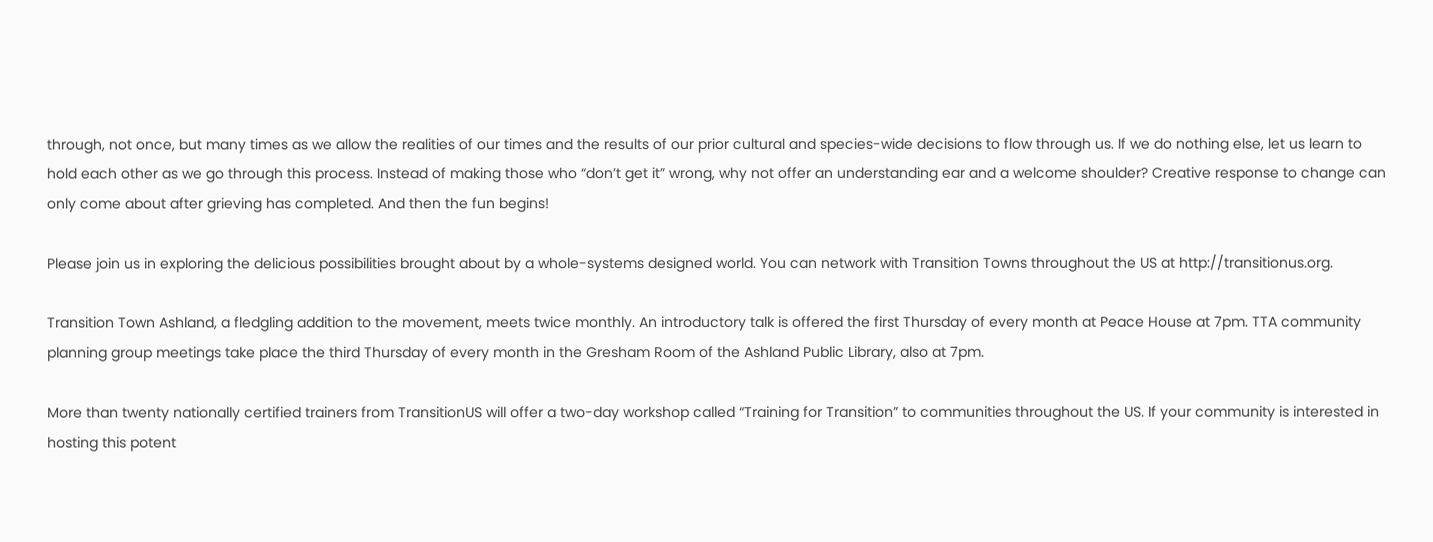through, not once, but many times as we allow the realities of our times and the results of our prior cultural and species-wide decisions to flow through us. If we do nothing else, let us learn to hold each other as we go through this process. Instead of making those who “don’t get it” wrong, why not offer an understanding ear and a welcome shoulder? Creative response to change can only come about after grieving has completed. And then the fun begins!

Please join us in exploring the delicious possibilities brought about by a whole-systems designed world. You can network with Transition Towns throughout the US at http://transitionus.org.

Transition Town Ashland, a fledgling addition to the movement, meets twice monthly. An introductory talk is offered the first Thursday of every month at Peace House at 7pm. TTA community planning group meetings take place the third Thursday of every month in the Gresham Room of the Ashland Public Library, also at 7pm.

More than twenty nationally certified trainers from TransitionUS will offer a two-day workshop called “Training for Transition” to communities throughout the US. If your community is interested in hosting this potent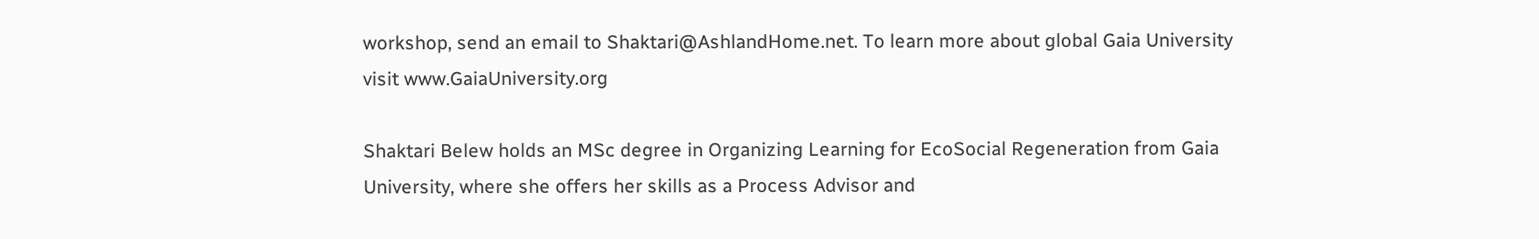workshop, send an email to Shaktari@AshlandHome.net. To learn more about global Gaia University visit www.GaiaUniversity.org

Shaktari Belew holds an MSc degree in Organizing Learning for EcoSocial Regeneration from Gaia University, where she offers her skills as a Process Advisor and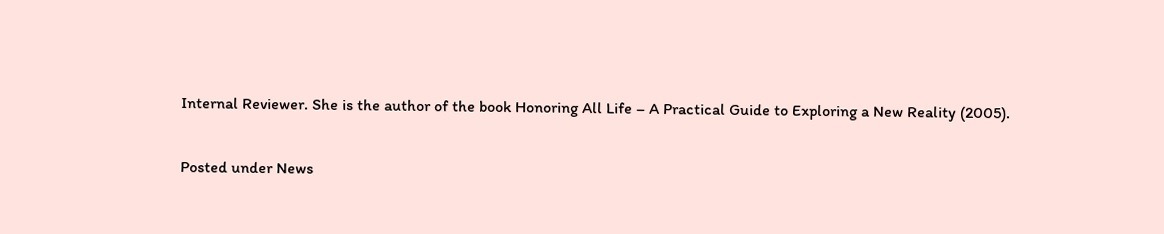Internal Reviewer. She is the author of the book Honoring All Life – A Practical Guide to Exploring a New Reality (2005).

Posted under News